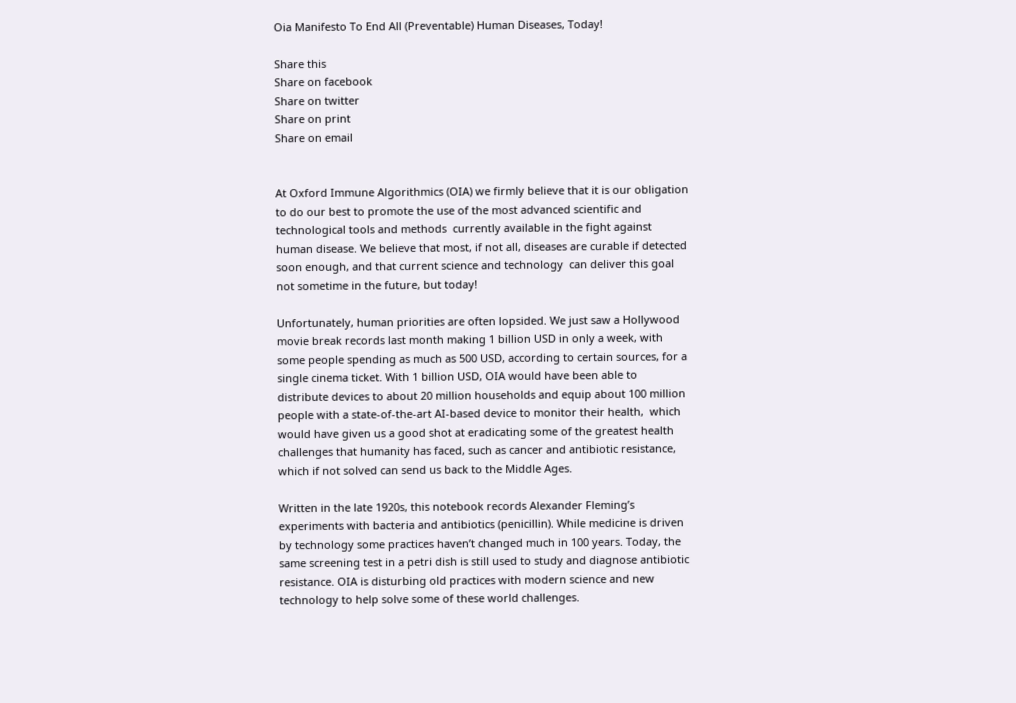Oia Manifesto To End All (Preventable) Human Diseases, Today!

Share this
Share on facebook
Share on twitter
Share on print
Share on email


At Oxford Immune Algorithmics (OIA) we firmly believe that it is our obligation to do our best to promote the use of the most advanced scientific and technological tools and methods  currently available in the fight against human disease. We believe that most, if not all, diseases are curable if detected soon enough, and that current science and technology  can deliver this goal not sometime in the future, but today!

Unfortunately, human priorities are often lopsided. We just saw a Hollywood movie break records last month making 1 billion USD in only a week, with some people spending as much as 500 USD, according to certain sources, for a single cinema ticket. With 1 billion USD, OIA would have been able to distribute devices to about 20 million households and equip about 100 million people with a state-of-the-art AI-based device to monitor their health,  which would have given us a good shot at eradicating some of the greatest health challenges that humanity has faced, such as cancer and antibiotic resistance, which if not solved can send us back to the Middle Ages.

Written in the late 1920s, this notebook records Alexander Fleming’s experiments with bacteria and antibiotics (penicillin). While medicine is driven by technology some practices haven’t changed much in 100 years. Today, the same screening test in a petri dish is still used to study and diagnose antibiotic resistance. OIA is disturbing old practices with modern science and new technology to help solve some of these world challenges.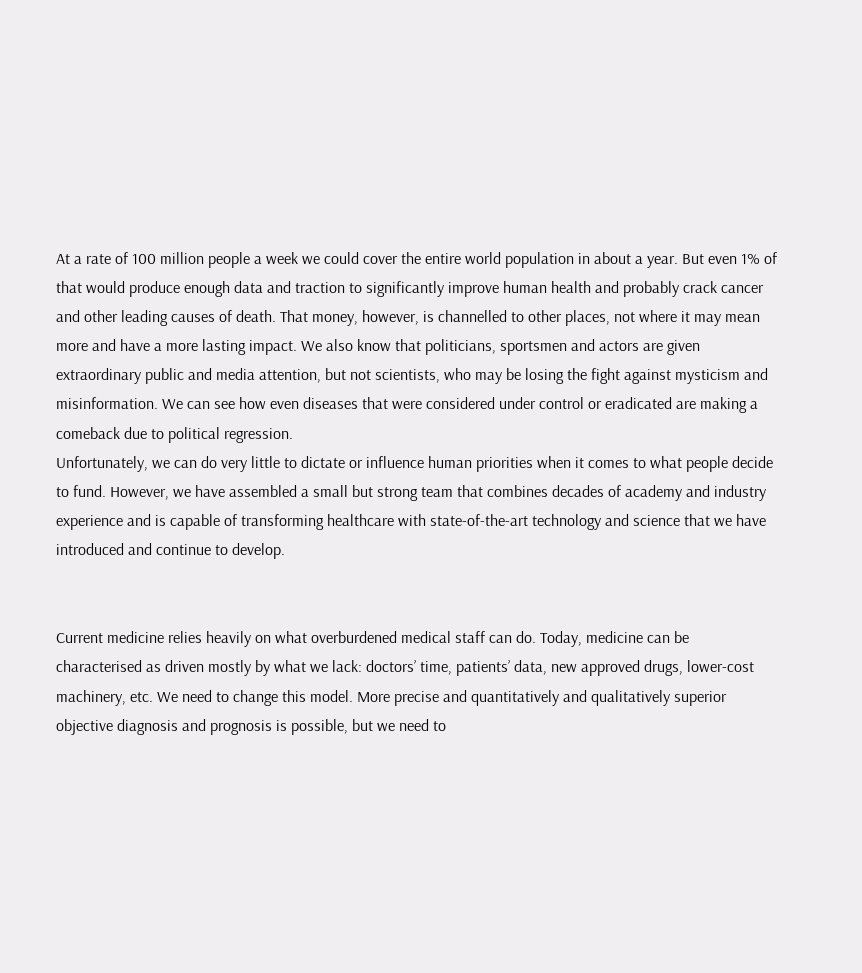At a rate of 100 million people a week we could cover the entire world population in about a year. But even 1% of that would produce enough data and traction to significantly improve human health and probably crack cancer and other leading causes of death. That money, however, is channelled to other places, not where it may mean more and have a more lasting impact. We also know that politicians, sportsmen and actors are given extraordinary public and media attention, but not scientists, who may be losing the fight against mysticism and misinformation. We can see how even diseases that were considered under control or eradicated are making a comeback due to political regression.
Unfortunately, we can do very little to dictate or influence human priorities when it comes to what people decide to fund. However, we have assembled a small but strong team that combines decades of academy and industry experience and is capable of transforming healthcare with state-of-the-art technology and science that we have introduced and continue to develop.


Current medicine relies heavily on what overburdened medical staff can do. Today, medicine can be characterised as driven mostly by what we lack: doctors’ time, patients’ data, new approved drugs, lower-cost machinery, etc. We need to change this model. More precise and quantitatively and qualitatively superior objective diagnosis and prognosis is possible, but we need to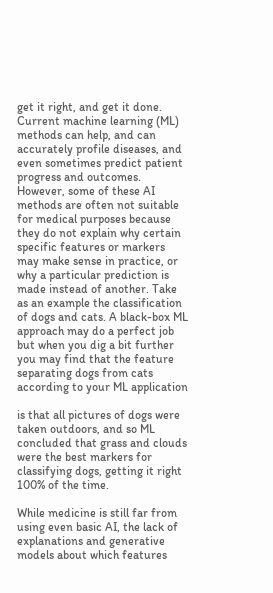get it right, and get it done. Current machine learning (ML) methods can help, and can accurately profile diseases, and even sometimes predict patient progress and outcomes.  However, some of these AI methods are often not suitable for medical purposes because they do not explain why certain specific features or markers may make sense in practice, or why a particular prediction is made instead of another. Take as an example the classification of dogs and cats. A black-box ML approach may do a perfect job but when you dig a bit further you may find that the feature separating dogs from cats according to your ML application

is that all pictures of dogs were taken outdoors, and so ML concluded that grass and clouds were the best markers for classifying dogs, getting it right 100% of the time.

While medicine is still far from using even basic AI, the lack of explanations and generative models about which features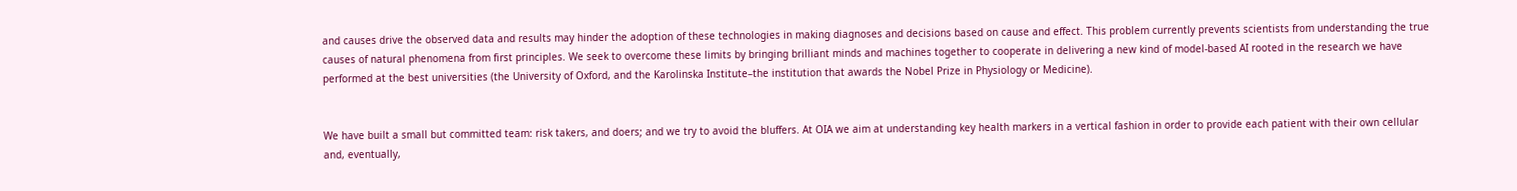and causes drive the observed data and results may hinder the adoption of these technologies in making diagnoses and decisions based on cause and effect. This problem currently prevents scientists from understanding the true causes of natural phenomena from first principles. We seek to overcome these limits by bringing brilliant minds and machines together to cooperate in delivering a new kind of model-based AI rooted in the research we have performed at the best universities (the University of Oxford, and the Karolinska Institute–the institution that awards the Nobel Prize in Physiology or Medicine).


We have built a small but committed team: risk takers, and doers; and we try to avoid the bluffers. At OIA we aim at understanding key health markers in a vertical fashion in order to provide each patient with their own cellular and, eventually,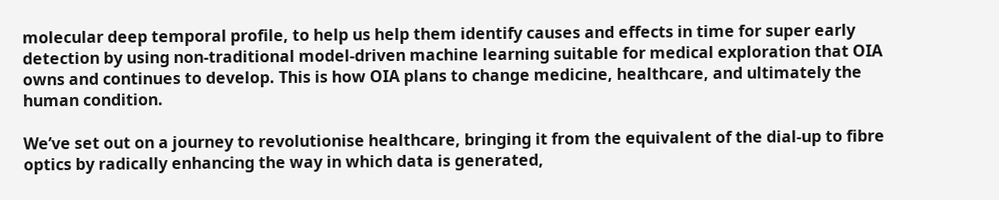molecular deep temporal profile, to help us help them identify causes and effects in time for super early detection by using non-traditional model-driven machine learning suitable for medical exploration that OIA owns and continues to develop. This is how OIA plans to change medicine, healthcare, and ultimately the human condition.

We’ve set out on a journey to revolutionise healthcare, bringing it from the equivalent of the dial-up to fibre optics by radically enhancing the way in which data is generated,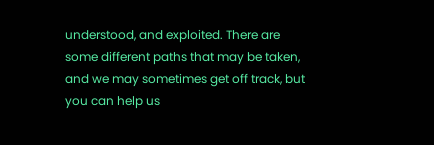understood, and exploited. There are some different paths that may be taken, and we may sometimes get off track, but you can help us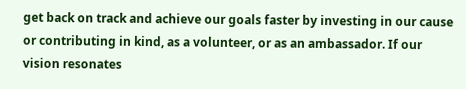get back on track and achieve our goals faster by investing in our cause or contributing in kind, as a volunteer, or as an ambassador. If our vision resonates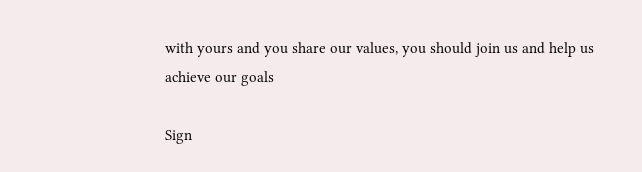with yours and you share our values, you should join us and help us achieve our goals

Sign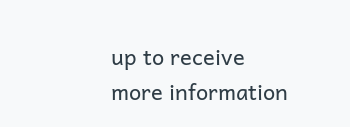up to receive more information